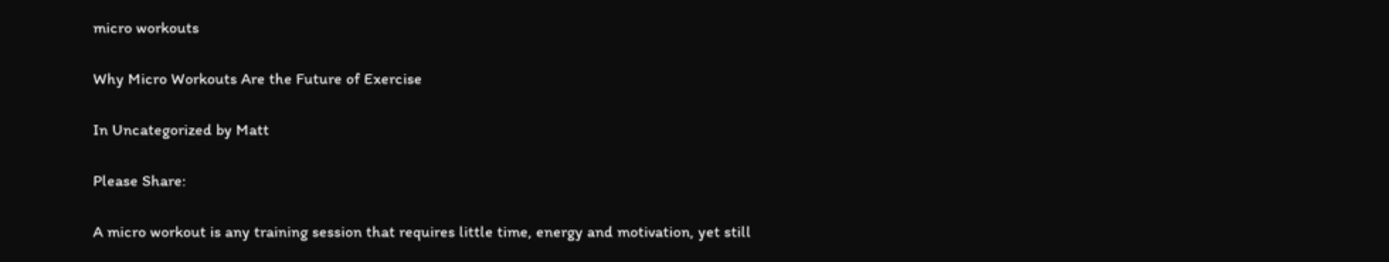micro workouts

Why Micro Workouts Are the Future of Exercise

In Uncategorized by Matt

Please Share:

A micro workout is any training session that requires little time, energy and motivation, yet still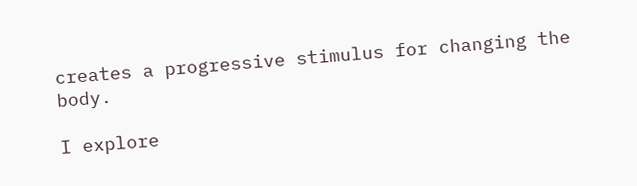creates a progressive stimulus for changing the body.

I explore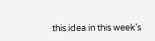this idea in this week’s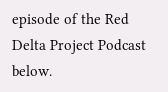episode of the Red Delta Project Podcast below.